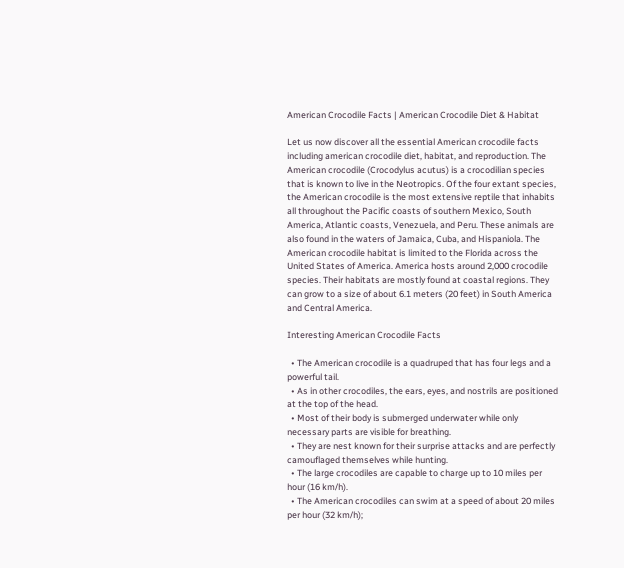American Crocodile Facts | American Crocodile Diet & Habitat

Let us now discover all the essential American crocodile facts including american crocodile diet, habitat, and reproduction. The American crocodile (Crocodylus acutus) is a crocodilian species that is known to live in the Neotropics. Of the four extant species, the American crocodile is the most extensive reptile that inhabits all throughout the Pacific coasts of southern Mexico, South America, Atlantic coasts, Venezuela, and Peru. These animals are also found in the waters of Jamaica, Cuba, and Hispaniola. The American crocodile habitat is limited to the Florida across the United States of America. America hosts around 2,000 crocodile species. Their habitats are mostly found at coastal regions. They can grow to a size of about 6.1 meters (20 feet) in South America and Central America.

Interesting American Crocodile Facts

  • The American crocodile is a quadruped that has four legs and a powerful tail.
  • As in other crocodiles, the ears, eyes, and nostrils are positioned at the top of the head.
  • Most of their body is submerged underwater while only necessary parts are visible for breathing.
  • They are nest known for their surprise attacks and are perfectly camouflaged themselves while hunting.
  • The large crocodiles are capable to charge up to 10 miles per hour (16 km/h).
  • The American crocodiles can swim at a speed of about 20 miles per hour (32 km/h);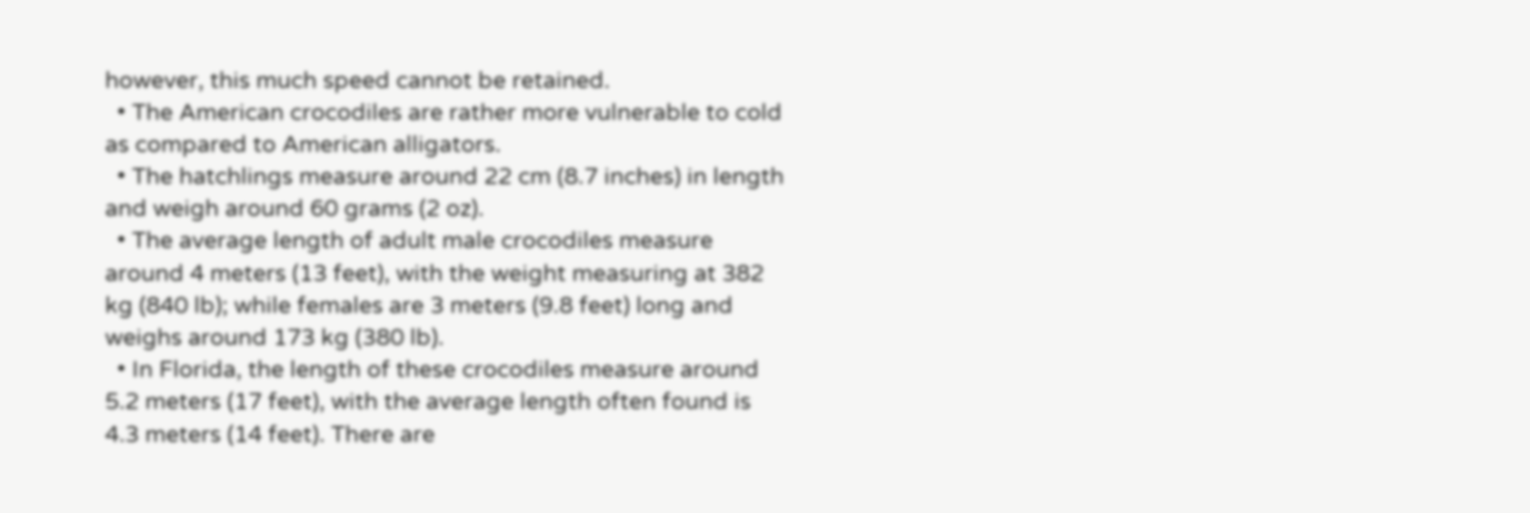however, this much speed cannot be retained.
  • The American crocodiles are rather more vulnerable to cold as compared to American alligators.
  • The hatchlings measure around 22 cm (8.7 inches) in length and weigh around 60 grams (2 oz).
  • The average length of adult male crocodiles measure around 4 meters (13 feet), with the weight measuring at 382 kg (840 lb); while females are 3 meters (9.8 feet) long and weighs around 173 kg (380 lb).
  • In Florida, the length of these crocodiles measure around 5.2 meters (17 feet), with the average length often found is 4.3 meters (14 feet). There are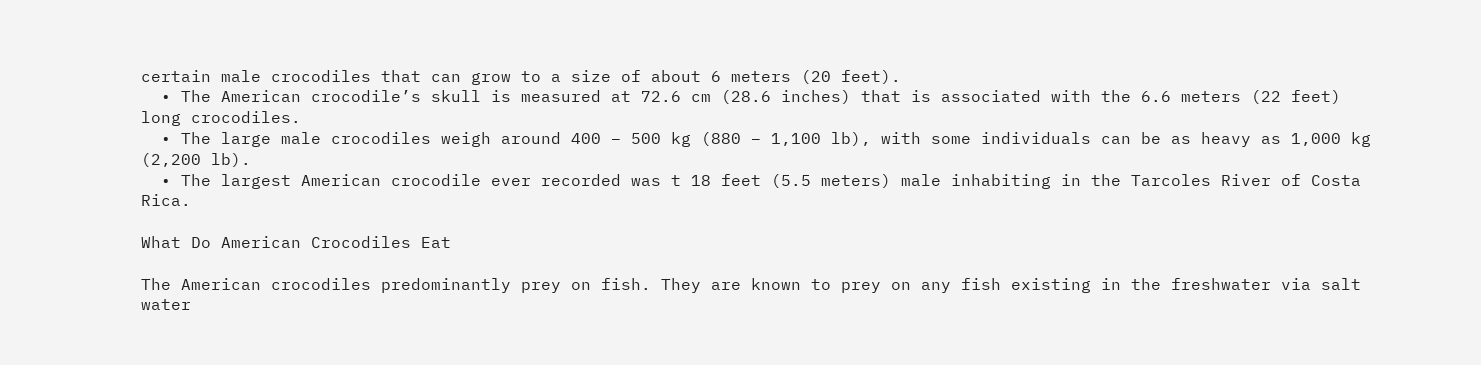certain male crocodiles that can grow to a size of about 6 meters (20 feet).
  • The American crocodile’s skull is measured at 72.6 cm (28.6 inches) that is associated with the 6.6 meters (22 feet) long crocodiles.
  • The large male crocodiles weigh around 400 – 500 kg (880 – 1,100 lb), with some individuals can be as heavy as 1,000 kg (2,200 lb).
  • The largest American crocodile ever recorded was t 18 feet (5.5 meters) male inhabiting in the Tarcoles River of Costa Rica.

What Do American Crocodiles Eat

The American crocodiles predominantly prey on fish. They are known to prey on any fish existing in the freshwater via salt water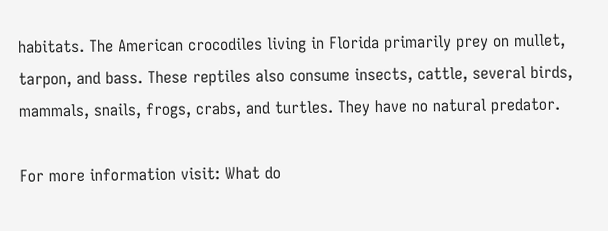habitats. The American crocodiles living in Florida primarily prey on mullet, tarpon, and bass. These reptiles also consume insects, cattle, several birds, mammals, snails, frogs, crabs, and turtles. They have no natural predator.

For more information visit: What do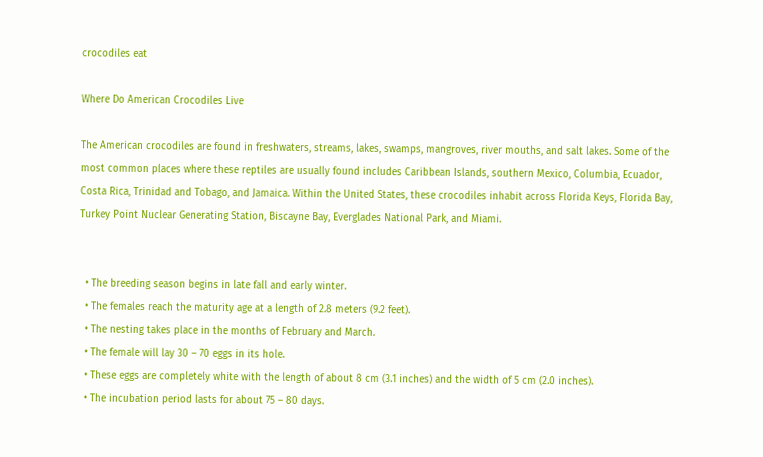crocodiles eat

Where Do American Crocodiles Live

The American crocodiles are found in freshwaters, streams, lakes, swamps, mangroves, river mouths, and salt lakes. Some of the most common places where these reptiles are usually found includes Caribbean Islands, southern Mexico, Columbia, Ecuador, Costa Rica, Trinidad and Tobago, and Jamaica. Within the United States, these crocodiles inhabit across Florida Keys, Florida Bay, Turkey Point Nuclear Generating Station, Biscayne Bay, Everglades National Park, and Miami.


  • The breeding season begins in late fall and early winter.
  • The females reach the maturity age at a length of 2.8 meters (9.2 feet).
  • The nesting takes place in the months of February and March.
  • The female will lay 30 – 70 eggs in its hole.
  • These eggs are completely white with the length of about 8 cm (3.1 inches) and the width of 5 cm (2.0 inches).
  • The incubation period lasts for about 75 – 80 days.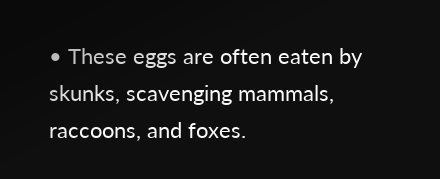• These eggs are often eaten by skunks, scavenging mammals, raccoons, and foxes.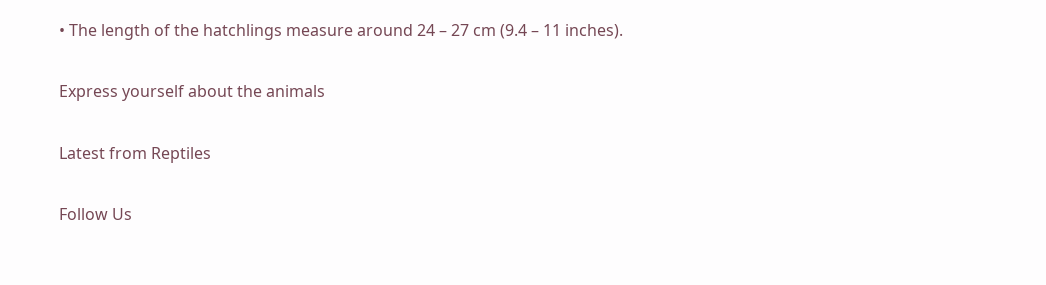• The length of the hatchlings measure around 24 – 27 cm (9.4 – 11 inches).

Express yourself about the animals

Latest from Reptiles

Follow Us